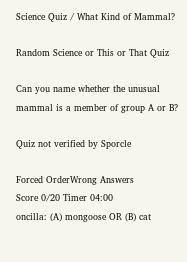Science Quiz / What Kind of Mammal?

Random Science or This or That Quiz

Can you name whether the unusual mammal is a member of group A or B?

Quiz not verified by Sporcle

Forced OrderWrong Answers
Score 0/20 Timer 04:00
oncilla: (A) mongoose OR (B) cat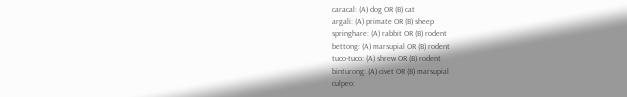caracal: (A) dog OR (B) cat
argali: (A) primate OR (B) sheep
springhare: (A) rabbit OR (B) rodent
bettong: (A) marsupial OR (B) rodent
tuco-tuco: (A) shrew OR (B) rodent
binturong: (A) civet OR (B) marsupial
culpeo: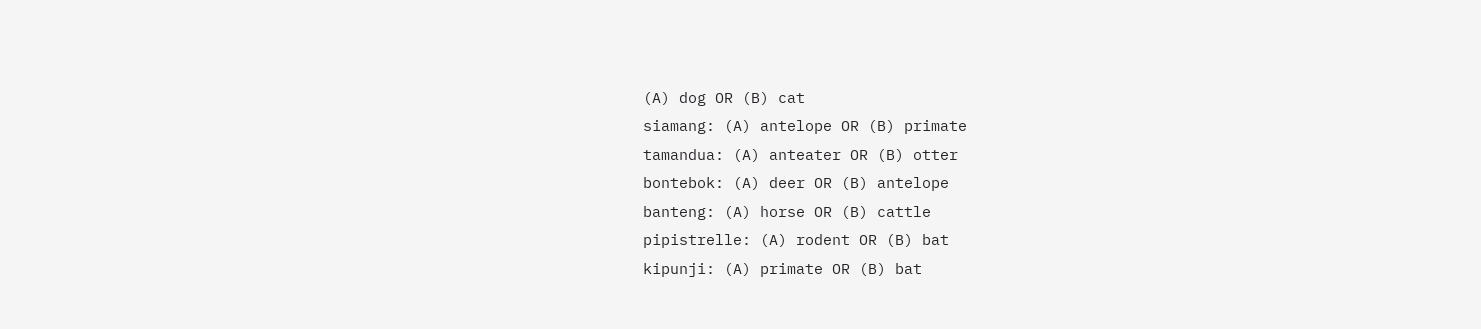(A) dog OR (B) cat
siamang: (A) antelope OR (B) primate
tamandua: (A) anteater OR (B) otter
bontebok: (A) deer OR (B) antelope
banteng: (A) horse OR (B) cattle
pipistrelle: (A) rodent OR (B) bat
kipunji: (A) primate OR (B) bat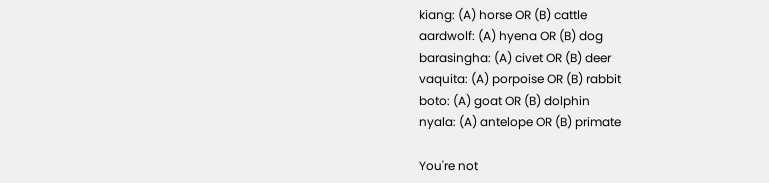kiang: (A) horse OR (B) cattle
aardwolf: (A) hyena OR (B) dog
barasingha: (A) civet OR (B) deer
vaquita: (A) porpoise OR (B) rabbit
boto: (A) goat OR (B) dolphin
nyala: (A) antelope OR (B) primate

You're not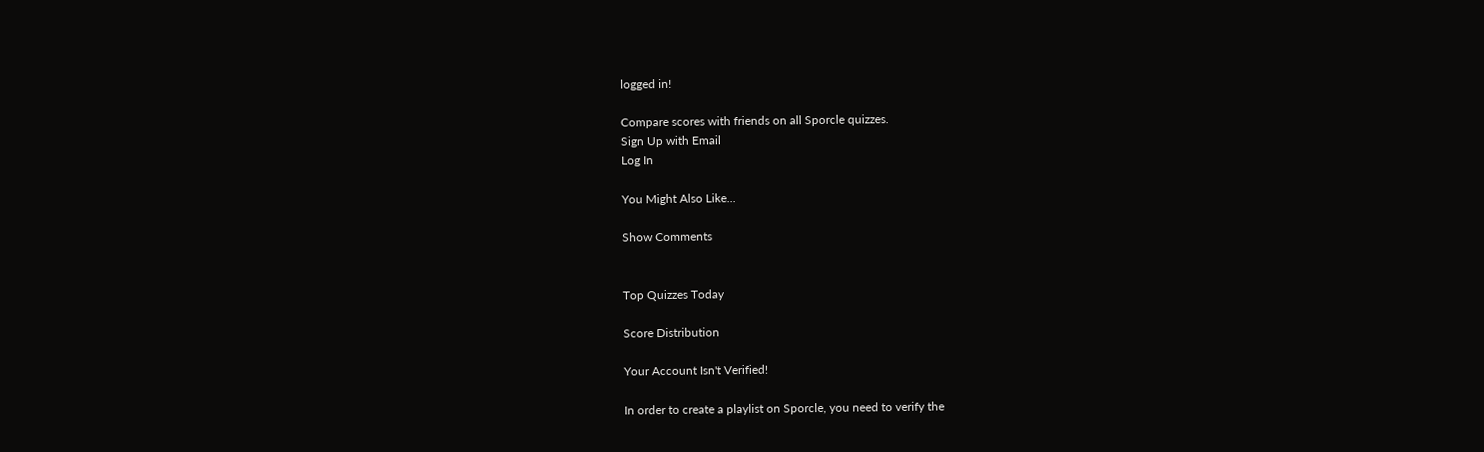logged in!

Compare scores with friends on all Sporcle quizzes.
Sign Up with Email
Log In

You Might Also Like...

Show Comments


Top Quizzes Today

Score Distribution

Your Account Isn't Verified!

In order to create a playlist on Sporcle, you need to verify the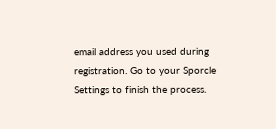email address you used during registration. Go to your Sporcle Settings to finish the process.